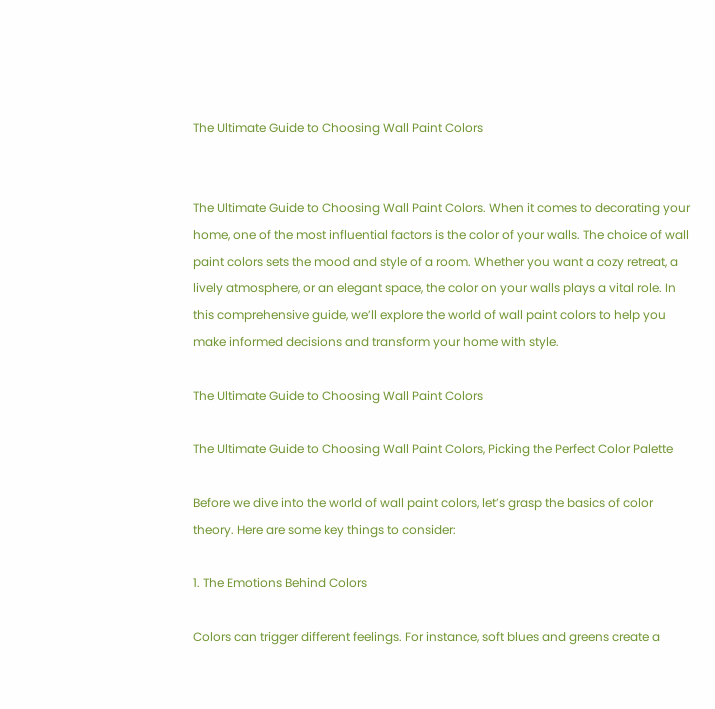The Ultimate Guide to Choosing Wall Paint Colors


The Ultimate Guide to Choosing Wall Paint Colors. When it comes to decorating your home, one of the most influential factors is the color of your walls. The choice of wall paint colors sets the mood and style of a room. Whether you want a cozy retreat, a lively atmosphere, or an elegant space, the color on your walls plays a vital role. In this comprehensive guide, we’ll explore the world of wall paint colors to help you make informed decisions and transform your home with style.

The Ultimate Guide to Choosing Wall Paint Colors

The Ultimate Guide to Choosing Wall Paint Colors, Picking the Perfect Color Palette

Before we dive into the world of wall paint colors, let’s grasp the basics of color theory. Here are some key things to consider:

1. The Emotions Behind Colors

Colors can trigger different feelings. For instance, soft blues and greens create a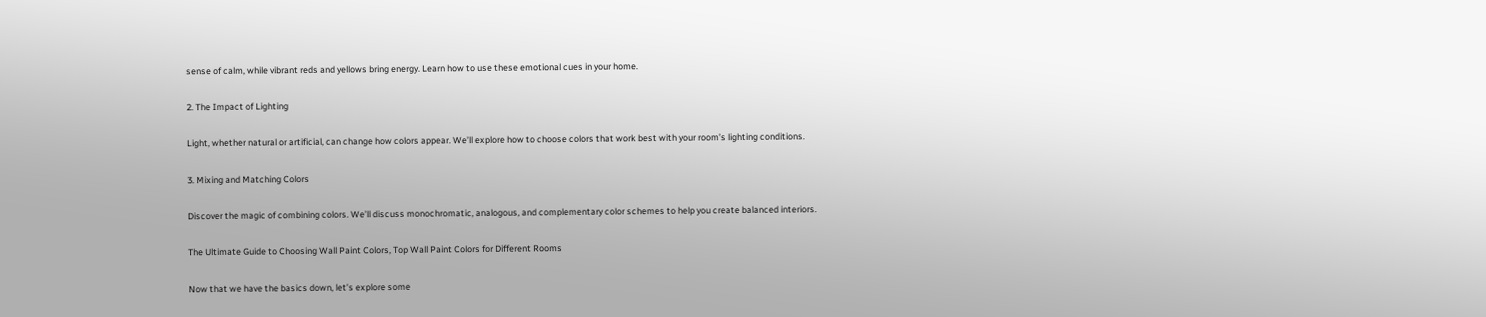sense of calm, while vibrant reds and yellows bring energy. Learn how to use these emotional cues in your home.

2. The Impact of Lighting

Light, whether natural or artificial, can change how colors appear. We’ll explore how to choose colors that work best with your room’s lighting conditions.

3. Mixing and Matching Colors

Discover the magic of combining colors. We’ll discuss monochromatic, analogous, and complementary color schemes to help you create balanced interiors.

The Ultimate Guide to Choosing Wall Paint Colors, Top Wall Paint Colors for Different Rooms

Now that we have the basics down, let’s explore some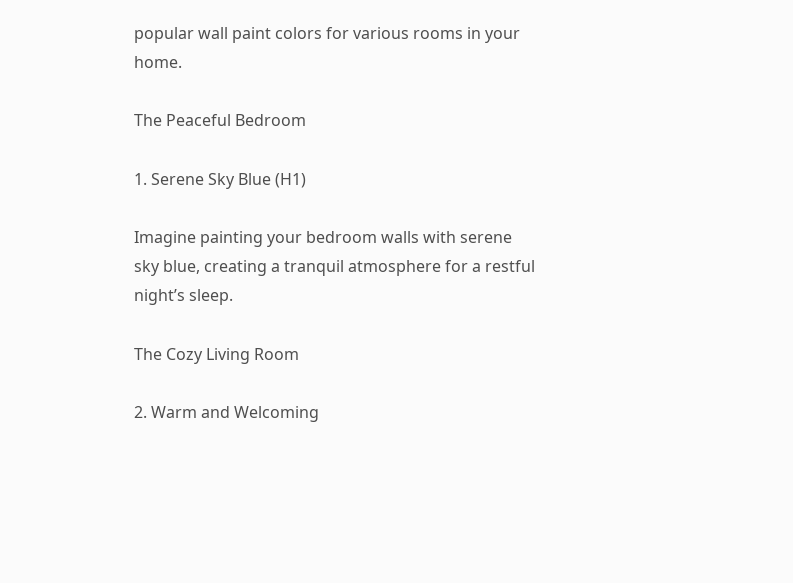popular wall paint colors for various rooms in your home.

The Peaceful Bedroom

1. Serene Sky Blue (H1)

Imagine painting your bedroom walls with serene sky blue, creating a tranquil atmosphere for a restful night’s sleep.

The Cozy Living Room

2. Warm and Welcoming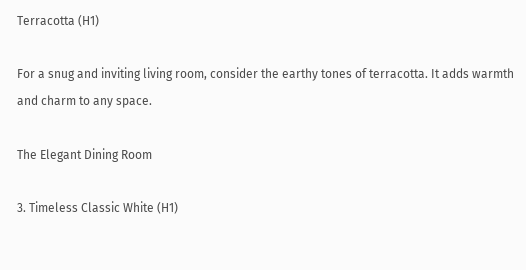Terracotta (H1)

For a snug and inviting living room, consider the earthy tones of terracotta. It adds warmth and charm to any space.

The Elegant Dining Room

3. Timeless Classic White (H1)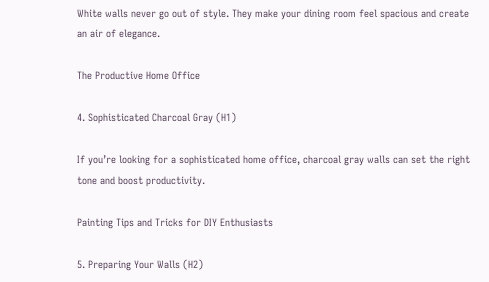White walls never go out of style. They make your dining room feel spacious and create an air of elegance.

The Productive Home Office

4. Sophisticated Charcoal Gray (H1)

If you’re looking for a sophisticated home office, charcoal gray walls can set the right tone and boost productivity.

Painting Tips and Tricks for DIY Enthusiasts

5. Preparing Your Walls (H2)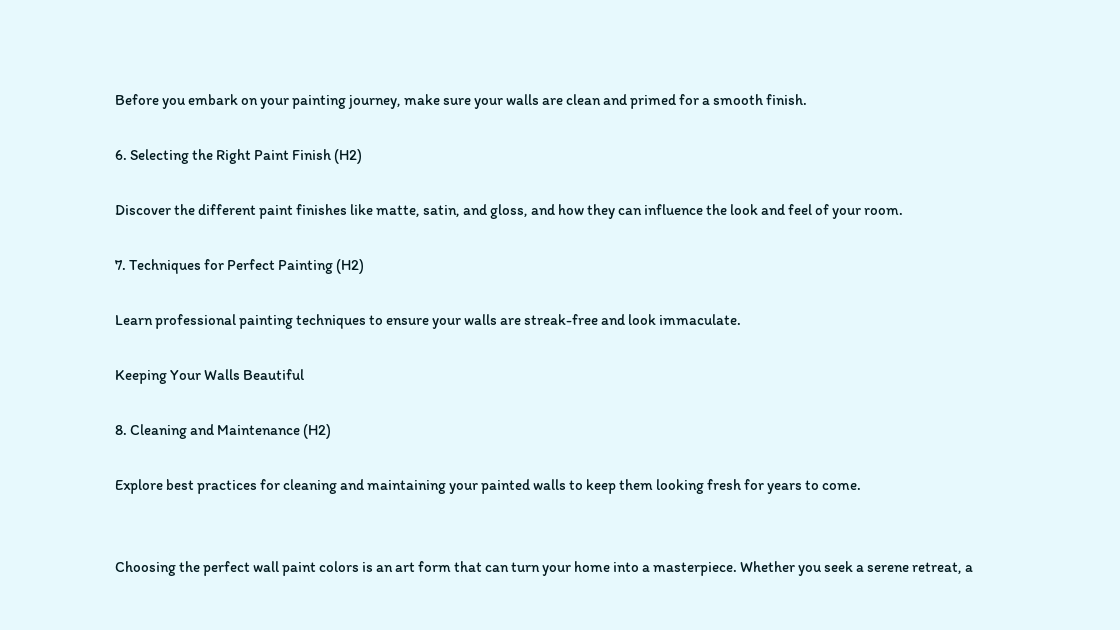Before you embark on your painting journey, make sure your walls are clean and primed for a smooth finish.

6. Selecting the Right Paint Finish (H2)

Discover the different paint finishes like matte, satin, and gloss, and how they can influence the look and feel of your room.

7. Techniques for Perfect Painting (H2)

Learn professional painting techniques to ensure your walls are streak-free and look immaculate.

Keeping Your Walls Beautiful

8. Cleaning and Maintenance (H2)

Explore best practices for cleaning and maintaining your painted walls to keep them looking fresh for years to come.


Choosing the perfect wall paint colors is an art form that can turn your home into a masterpiece. Whether you seek a serene retreat, a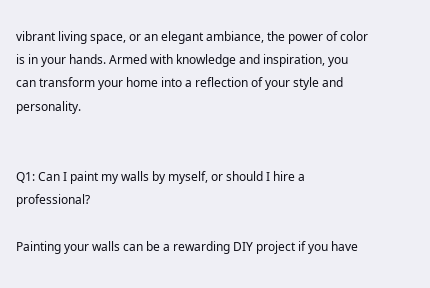vibrant living space, or an elegant ambiance, the power of color is in your hands. Armed with knowledge and inspiration, you can transform your home into a reflection of your style and personality.


Q1: Can I paint my walls by myself, or should I hire a professional?

Painting your walls can be a rewarding DIY project if you have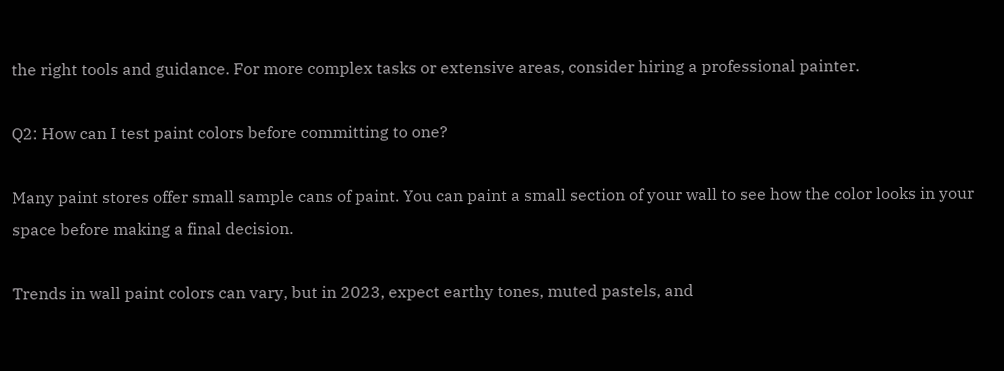the right tools and guidance. For more complex tasks or extensive areas, consider hiring a professional painter.

Q2: How can I test paint colors before committing to one?

Many paint stores offer small sample cans of paint. You can paint a small section of your wall to see how the color looks in your space before making a final decision.

Trends in wall paint colors can vary, but in 2023, expect earthy tones, muted pastels, and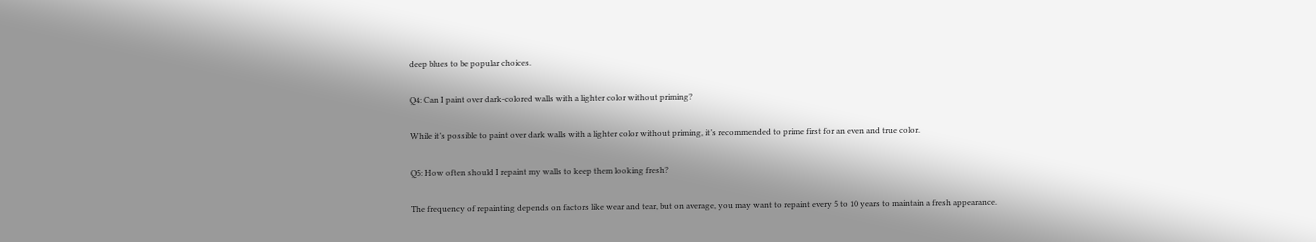deep blues to be popular choices.

Q4: Can I paint over dark-colored walls with a lighter color without priming?

While it’s possible to paint over dark walls with a lighter color without priming, it’s recommended to prime first for an even and true color.

Q5: How often should I repaint my walls to keep them looking fresh?

The frequency of repainting depends on factors like wear and tear, but on average, you may want to repaint every 5 to 10 years to maintain a fresh appearance.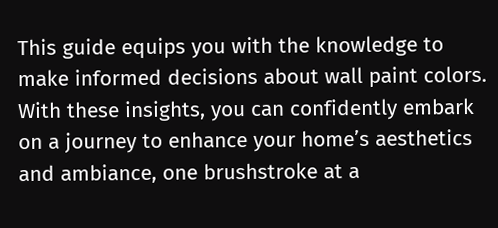This guide equips you with the knowledge to make informed decisions about wall paint colors. With these insights, you can confidently embark on a journey to enhance your home’s aesthetics and ambiance, one brushstroke at a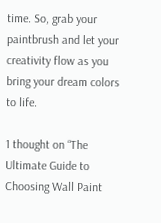time. So, grab your paintbrush and let your creativity flow as you bring your dream colors to life.

1 thought on “The Ultimate Guide to Choosing Wall Paint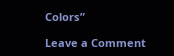Colors”

Leave a Comment